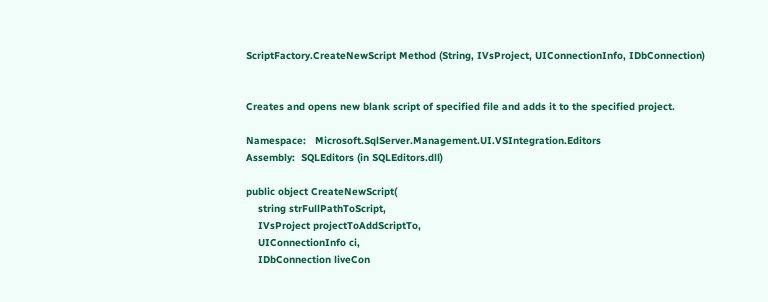ScriptFactory.CreateNewScript Method (String, IVsProject, UIConnectionInfo, IDbConnection)


Creates and opens new blank script of specified file and adds it to the specified project.

Namespace:   Microsoft.SqlServer.Management.UI.VSIntegration.Editors
Assembly:  SQLEditors (in SQLEditors.dll)

public object CreateNewScript(
    string strFullPathToScript,
    IVsProject projectToAddScriptTo,
    UIConnectionInfo ci,
    IDbConnection liveCon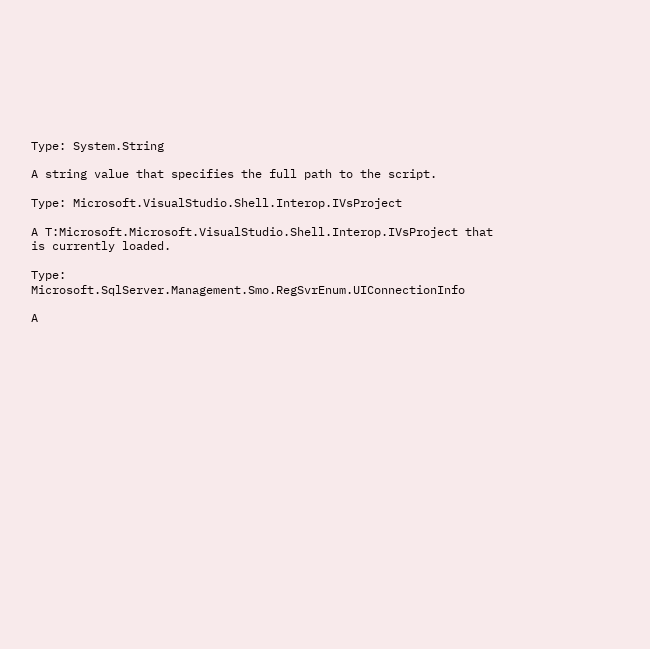Type: System.String

A string value that specifies the full path to the script.

Type: Microsoft.VisualStudio.Shell.Interop.IVsProject

A T:Microsoft.Microsoft.VisualStudio.Shell.Interop.IVsProject that is currently loaded.

Type: Microsoft.SqlServer.Management.Smo.RegSvrEnum.UIConnectionInfo

A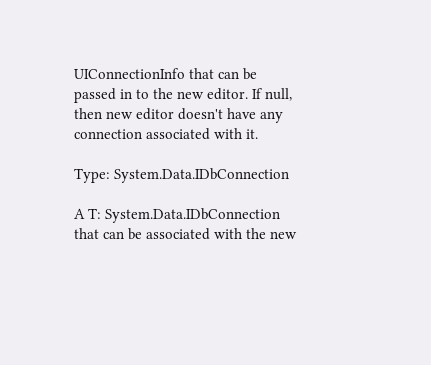UIConnectionInfo that can be passed in to the new editor. If null, then new editor doesn't have any connection associated with it.

Type: System.Data.IDbConnection

A T: System.Data.IDbConnection that can be associated with the new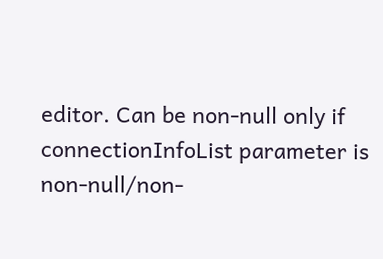editor. Can be non-null only if connectionInfoList parameter is non-null/non-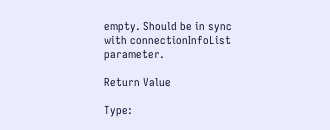empty. Should be in sync with connectionInfoList parameter.

Return Value

Type: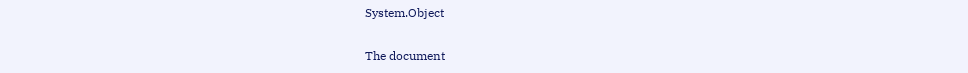System.Object

The document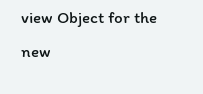view Object for the new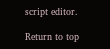script editor.

Return to top